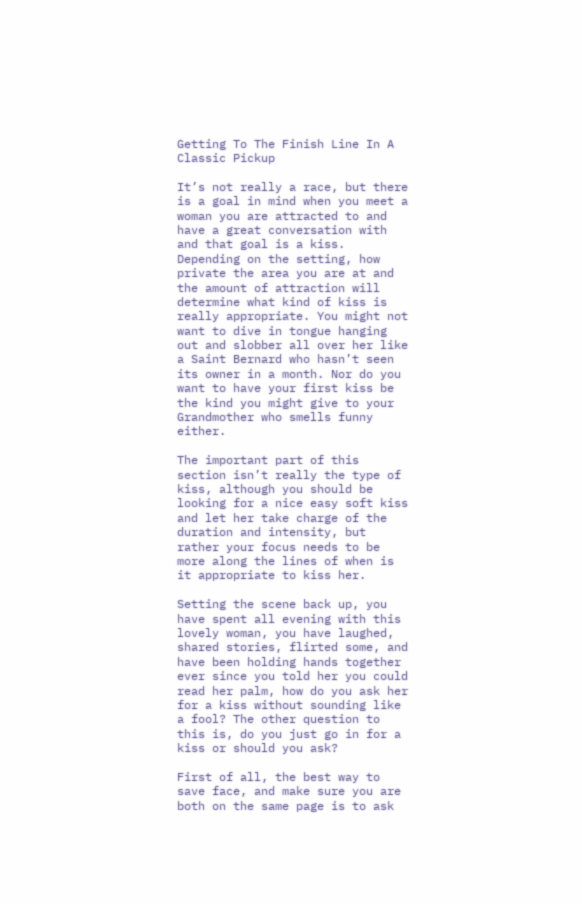Getting To The Finish Line In A Classic Pickup

It’s not really a race, but there is a goal in mind when you meet a woman you are attracted to and have a great conversation with and that goal is a kiss. Depending on the setting, how private the area you are at and the amount of attraction will determine what kind of kiss is really appropriate. You might not want to dive in tongue hanging out and slobber all over her like a Saint Bernard who hasn’t seen its owner in a month. Nor do you want to have your first kiss be the kind you might give to your Grandmother who smells funny either.

The important part of this section isn’t really the type of kiss, although you should be looking for a nice easy soft kiss and let her take charge of the duration and intensity, but rather your focus needs to be more along the lines of when is it appropriate to kiss her.

Setting the scene back up, you have spent all evening with this lovely woman, you have laughed, shared stories, flirted some, and have been holding hands together ever since you told her you could read her palm, how do you ask her for a kiss without sounding like a fool? The other question to this is, do you just go in for a kiss or should you ask?

First of all, the best way to save face, and make sure you are both on the same page is to ask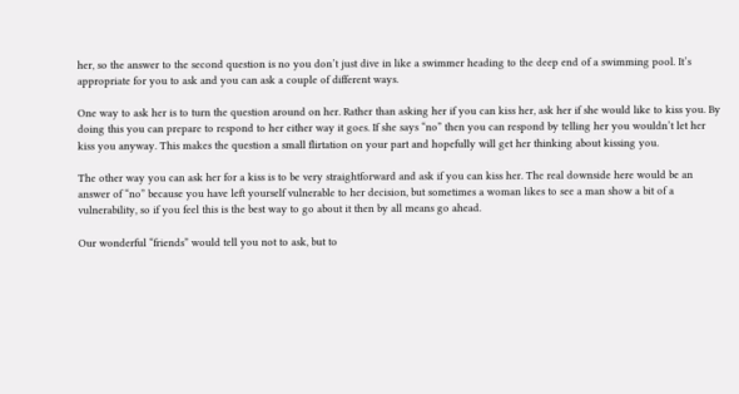her, so the answer to the second question is no you don’t just dive in like a swimmer heading to the deep end of a swimming pool. It’s appropriate for you to ask and you can ask a couple of different ways.

One way to ask her is to turn the question around on her. Rather than asking her if you can kiss her, ask her if she would like to kiss you. By doing this you can prepare to respond to her either way it goes. If she says “no” then you can respond by telling her you wouldn’t let her kiss you anyway. This makes the question a small flirtation on your part and hopefully will get her thinking about kissing you.

The other way you can ask her for a kiss is to be very straightforward and ask if you can kiss her. The real downside here would be an answer of “no” because you have left yourself vulnerable to her decision, but sometimes a woman likes to see a man show a bit of a vulnerability, so if you feel this is the best way to go about it then by all means go ahead.

Our wonderful “friends” would tell you not to ask, but to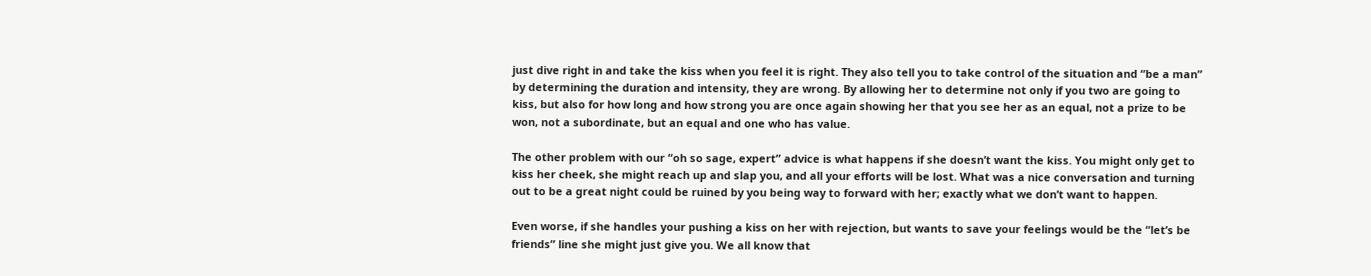just dive right in and take the kiss when you feel it is right. They also tell you to take control of the situation and “be a man” by determining the duration and intensity, they are wrong. By allowing her to determine not only if you two are going to kiss, but also for how long and how strong you are once again showing her that you see her as an equal, not a prize to be won, not a subordinate, but an equal and one who has value.

The other problem with our “oh so sage, expert” advice is what happens if she doesn’t want the kiss. You might only get to kiss her cheek, she might reach up and slap you, and all your efforts will be lost. What was a nice conversation and turning out to be a great night could be ruined by you being way to forward with her; exactly what we don’t want to happen.

Even worse, if she handles your pushing a kiss on her with rejection, but wants to save your feelings would be the “let’s be friends” line she might just give you. We all know that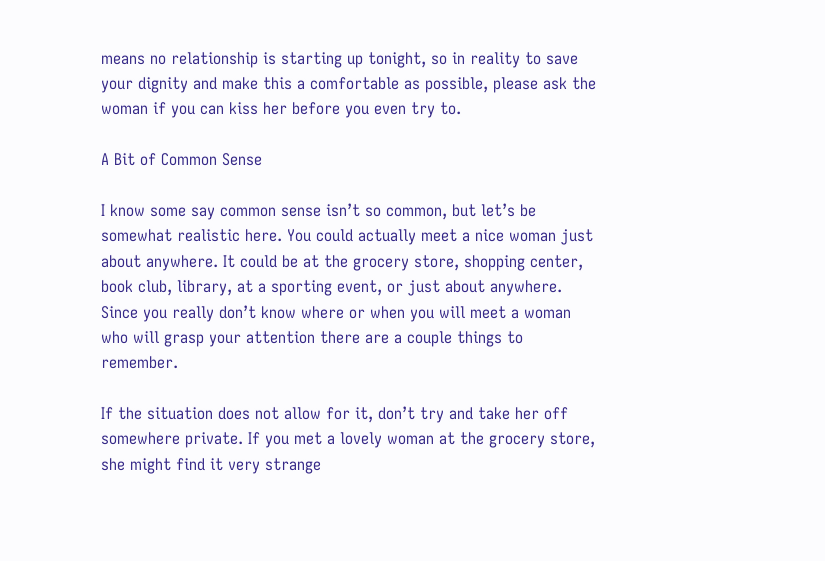means no relationship is starting up tonight, so in reality to save your dignity and make this a comfortable as possible, please ask the woman if you can kiss her before you even try to.

A Bit of Common Sense

I know some say common sense isn’t so common, but let’s be somewhat realistic here. You could actually meet a nice woman just about anywhere. It could be at the grocery store, shopping center, book club, library, at a sporting event, or just about anywhere. Since you really don’t know where or when you will meet a woman who will grasp your attention there are a couple things to remember.

If the situation does not allow for it, don’t try and take her off somewhere private. If you met a lovely woman at the grocery store, she might find it very strange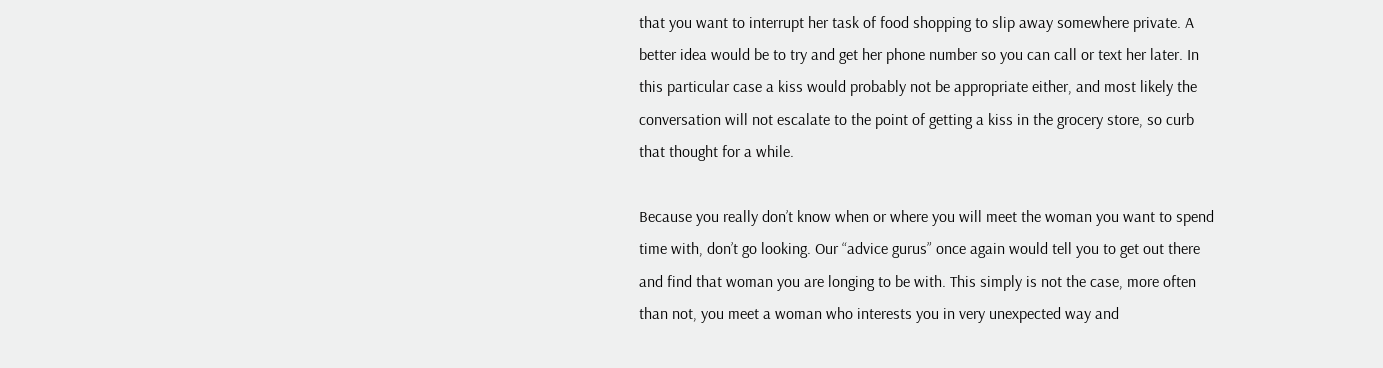that you want to interrupt her task of food shopping to slip away somewhere private. A better idea would be to try and get her phone number so you can call or text her later. In this particular case a kiss would probably not be appropriate either, and most likely the conversation will not escalate to the point of getting a kiss in the grocery store, so curb that thought for a while.

Because you really don’t know when or where you will meet the woman you want to spend time with, don’t go looking. Our “advice gurus” once again would tell you to get out there and find that woman you are longing to be with. This simply is not the case, more often than not, you meet a woman who interests you in very unexpected way and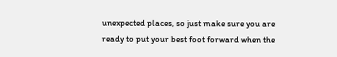unexpected places, so just make sure you are ready to put your best foot forward when the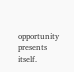opportunity presents itself.